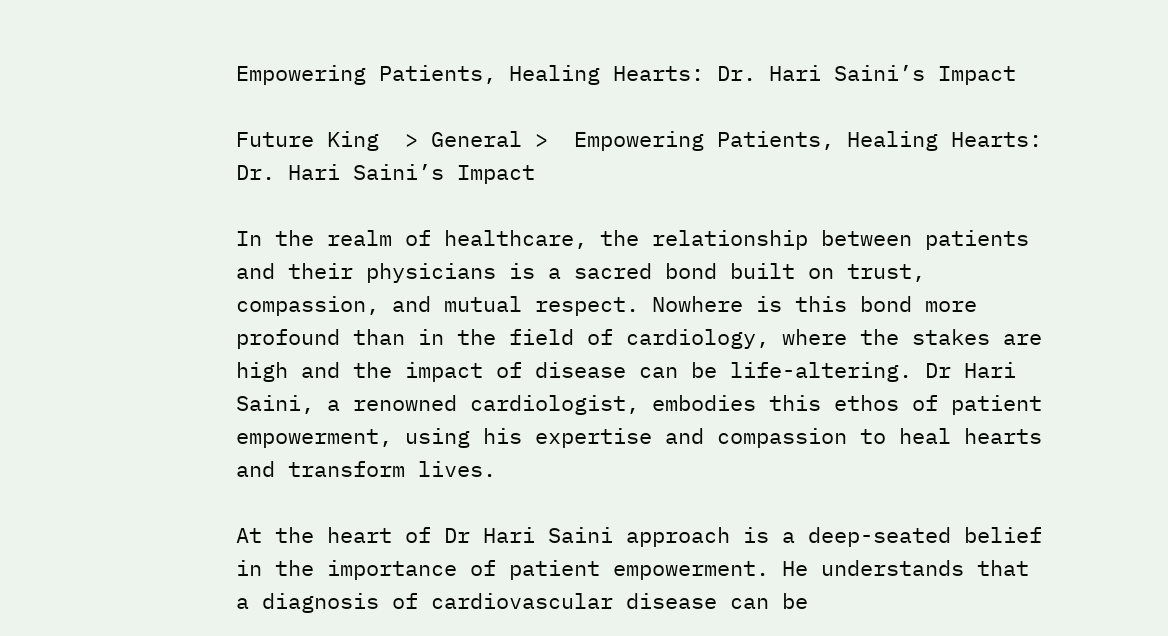Empowering Patients, Healing Hearts: Dr. Hari Saini’s Impact

Future King  > General >  Empowering Patients, Healing Hearts: Dr. Hari Saini’s Impact

In the realm of healthcare, the relationship between patients and their physicians is a sacred bond built on trust, compassion, and mutual respect. Nowhere is this bond more profound than in the field of cardiology, where the stakes are high and the impact of disease can be life-altering. Dr Hari Saini, a renowned cardiologist, embodies this ethos of patient empowerment, using his expertise and compassion to heal hearts and transform lives.

At the heart of Dr Hari Saini approach is a deep-seated belief in the importance of patient empowerment. He understands that a diagnosis of cardiovascular disease can be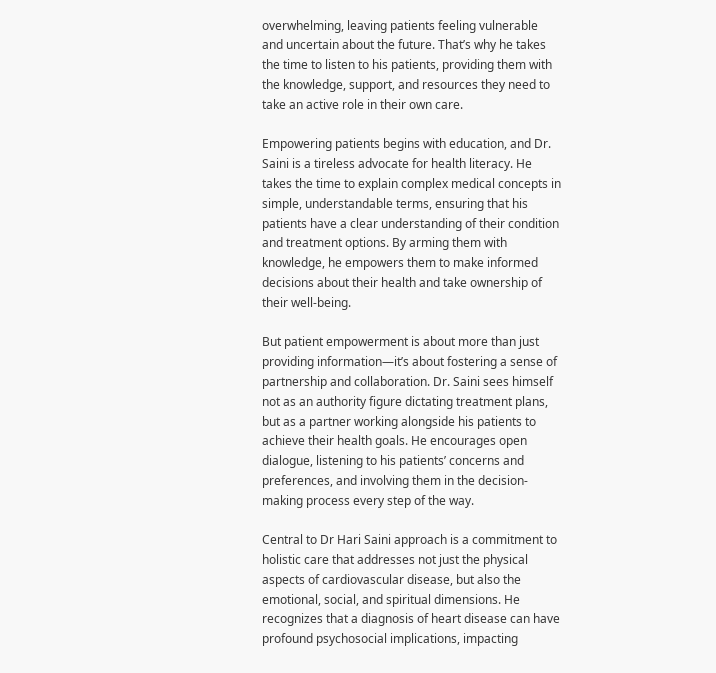overwhelming, leaving patients feeling vulnerable and uncertain about the future. That’s why he takes the time to listen to his patients, providing them with the knowledge, support, and resources they need to take an active role in their own care.

Empowering patients begins with education, and Dr. Saini is a tireless advocate for health literacy. He takes the time to explain complex medical concepts in simple, understandable terms, ensuring that his patients have a clear understanding of their condition and treatment options. By arming them with knowledge, he empowers them to make informed decisions about their health and take ownership of their well-being.

But patient empowerment is about more than just providing information—it’s about fostering a sense of partnership and collaboration. Dr. Saini sees himself not as an authority figure dictating treatment plans, but as a partner working alongside his patients to achieve their health goals. He encourages open dialogue, listening to his patients’ concerns and preferences, and involving them in the decision-making process every step of the way.

Central to Dr Hari Saini approach is a commitment to holistic care that addresses not just the physical aspects of cardiovascular disease, but also the emotional, social, and spiritual dimensions. He recognizes that a diagnosis of heart disease can have profound psychosocial implications, impacting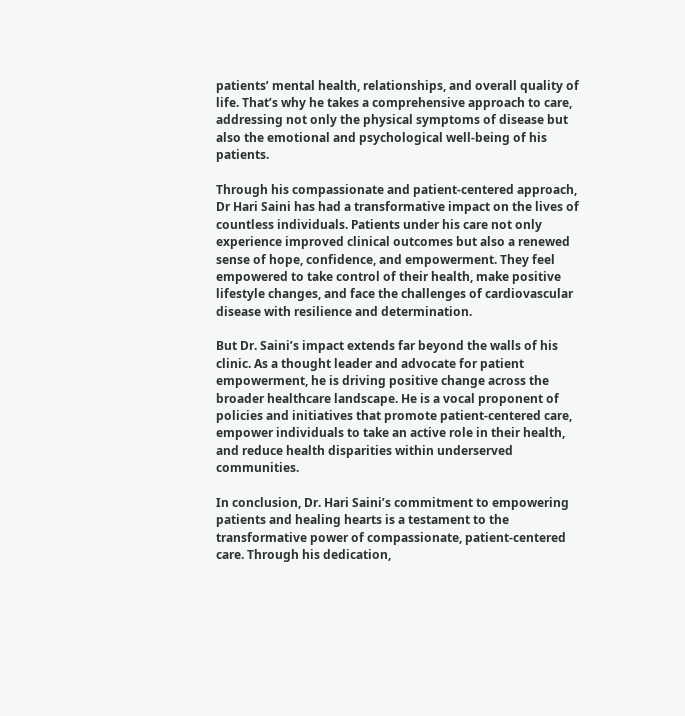patients’ mental health, relationships, and overall quality of life. That’s why he takes a comprehensive approach to care, addressing not only the physical symptoms of disease but also the emotional and psychological well-being of his patients.

Through his compassionate and patient-centered approach, Dr Hari Saini has had a transformative impact on the lives of countless individuals. Patients under his care not only experience improved clinical outcomes but also a renewed sense of hope, confidence, and empowerment. They feel empowered to take control of their health, make positive lifestyle changes, and face the challenges of cardiovascular disease with resilience and determination.

But Dr. Saini’s impact extends far beyond the walls of his clinic. As a thought leader and advocate for patient empowerment, he is driving positive change across the broader healthcare landscape. He is a vocal proponent of policies and initiatives that promote patient-centered care, empower individuals to take an active role in their health, and reduce health disparities within underserved communities.

In conclusion, Dr. Hari Saini’s commitment to empowering patients and healing hearts is a testament to the transformative power of compassionate, patient-centered care. Through his dedication,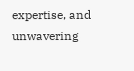expertise, and unwavering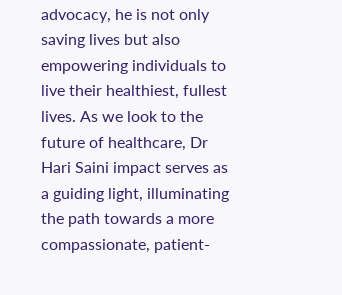advocacy, he is not only saving lives but also empowering individuals to live their healthiest, fullest lives. As we look to the future of healthcare, Dr Hari Saini impact serves as a guiding light, illuminating the path towards a more compassionate, patient-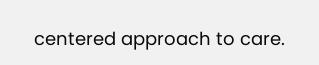centered approach to care.